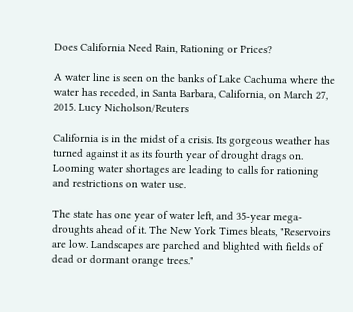Does California Need Rain, Rationing or Prices?

A water line is seen on the banks of Lake Cachuma where the water has receded, in Santa Barbara, California, on March 27, 2015. Lucy Nicholson/Reuters

California is in the midst of a crisis. Its gorgeous weather has turned against it as its fourth year of drought drags on. Looming water shortages are leading to calls for rationing and restrictions on water use.

The state has one year of water left, and 35-year mega-droughts ahead of it. The New York Times bleats, "Reservoirs are low. Landscapes are parched and blighted with fields of dead or dormant orange trees."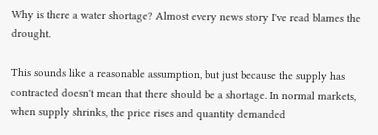Why is there a water shortage? Almost every news story I've read blames the drought.

This sounds like a reasonable assumption, but just because the supply has contracted doesn't mean that there should be a shortage. In normal markets, when supply shrinks, the price rises and quantity demanded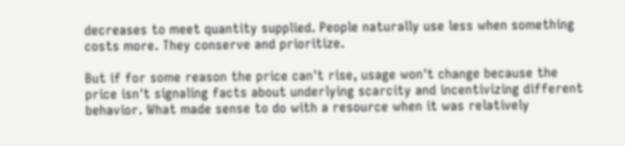decreases to meet quantity supplied. People naturally use less when something costs more. They conserve and prioritize.

But if for some reason the price can't rise, usage won't change because the price isn't signaling facts about underlying scarcity and incentivizing different behavior. What made sense to do with a resource when it was relatively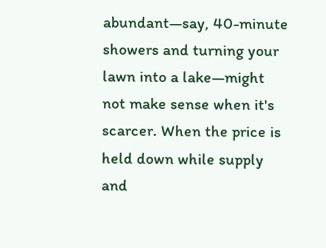abundant—say, 40-minute showers and turning your lawn into a lake—might not make sense when it's scarcer. When the price is held down while supply and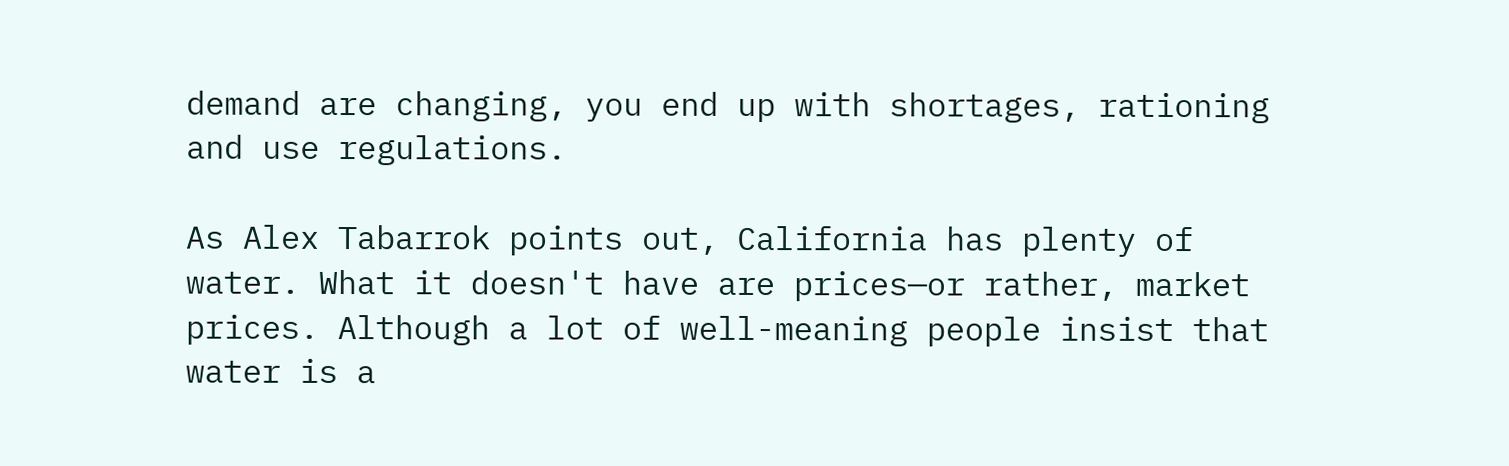demand are changing, you end up with shortages, rationing and use regulations.

As Alex Tabarrok points out, California has plenty of water. What it doesn't have are prices—or rather, market prices. Although a lot of well-meaning people insist that water is a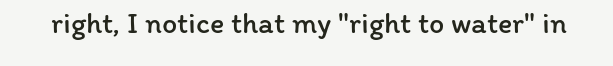right, I notice that my "right to water" in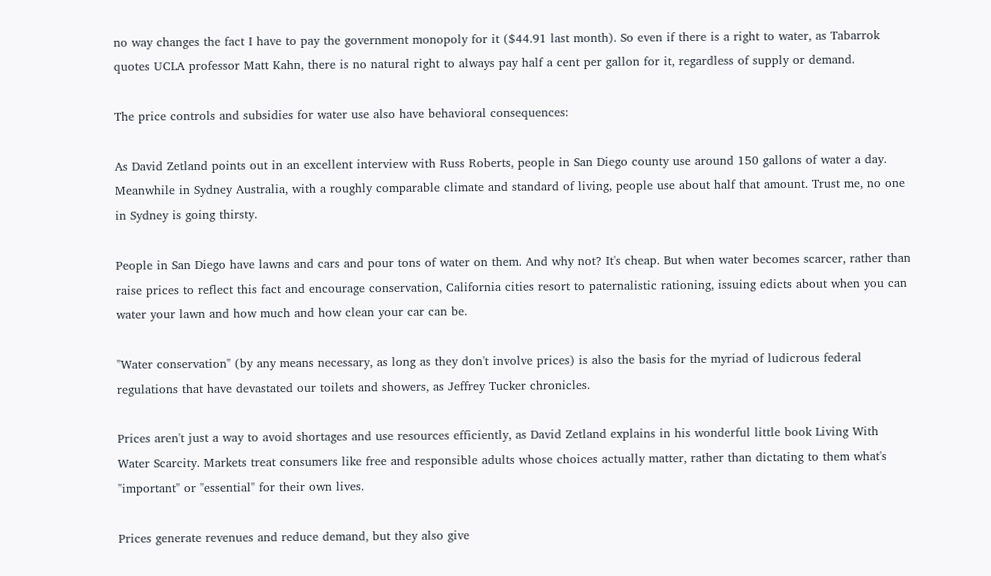no way changes the fact I have to pay the government monopoly for it ($44.91 last month). So even if there is a right to water, as Tabarrok quotes UCLA professor Matt Kahn, there is no natural right to always pay half a cent per gallon for it, regardless of supply or demand.

The price controls and subsidies for water use also have behavioral consequences:

As David Zetland points out in an excellent interview with Russ Roberts, people in San Diego county use around 150 gallons of water a day. Meanwhile in Sydney Australia, with a roughly comparable climate and standard of living, people use about half that amount. Trust me, no one in Sydney is going thirsty.

People in San Diego have lawns and cars and pour tons of water on them. And why not? It's cheap. But when water becomes scarcer, rather than raise prices to reflect this fact and encourage conservation, California cities resort to paternalistic rationing, issuing edicts about when you can water your lawn and how much and how clean your car can be.

"Water conservation" (by any means necessary, as long as they don't involve prices) is also the basis for the myriad of ludicrous federal regulations that have devastated our toilets and showers, as Jeffrey Tucker chronicles.

Prices aren't just a way to avoid shortages and use resources efficiently, as David Zetland explains in his wonderful little book Living With Water Scarcity. Markets treat consumers like free and responsible adults whose choices actually matter, rather than dictating to them what's "important" or "essential" for their own lives.

Prices generate revenues and reduce demand, but they also give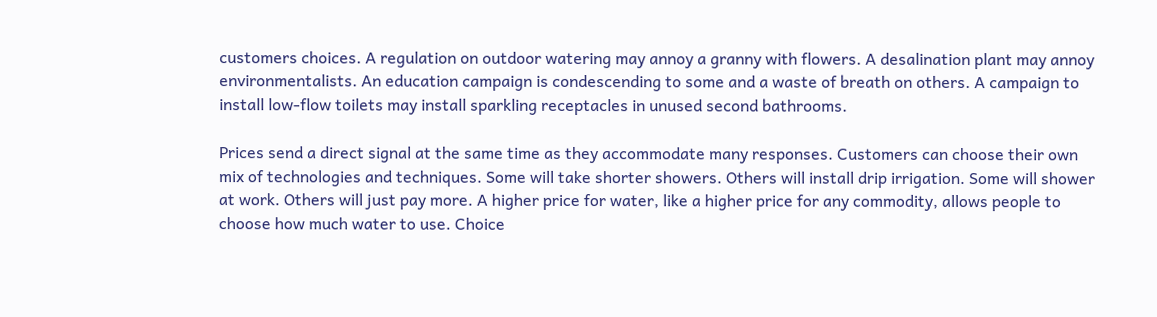customers choices. A regulation on outdoor watering may annoy a granny with flowers. A desalination plant may annoy environmentalists. An education campaign is condescending to some and a waste of breath on others. A campaign to install low-flow toilets may install sparkling receptacles in unused second bathrooms.

Prices send a direct signal at the same time as they accommodate many responses. Customers can choose their own mix of technologies and techniques. Some will take shorter showers. Others will install drip irrigation. Some will shower at work. Others will just pay more. A higher price for water, like a higher price for any commodity, allows people to choose how much water to use. Choice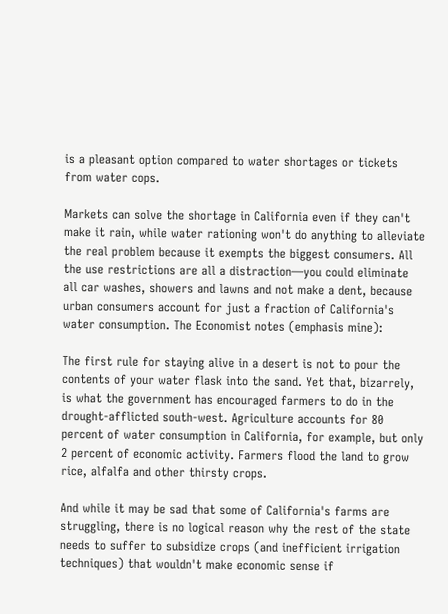is a pleasant option compared to water shortages or tickets from water cops.

Markets can solve the shortage in California even if they can't make it rain, while water rationing won't do anything to alleviate the real problem because it exempts the biggest consumers. All the use restrictions are all a distraction—you could eliminate all car washes, showers and lawns and not make a dent, because urban consumers account for just a fraction of California's water consumption. The Economist notes (emphasis mine):

The first rule for staying alive in a desert is not to pour the contents of your water flask into the sand. Yet that, bizarrely, is what the government has encouraged farmers to do in the drought-afflicted south-west. Agriculture accounts for 80 percent of water consumption in California, for example, but only 2 percent of economic activity. Farmers flood the land to grow rice, alfalfa and other thirsty crops.

And while it may be sad that some of California's farms are struggling, there is no logical reason why the rest of the state needs to suffer to subsidize crops (and inefficient irrigation techniques) that wouldn't make economic sense if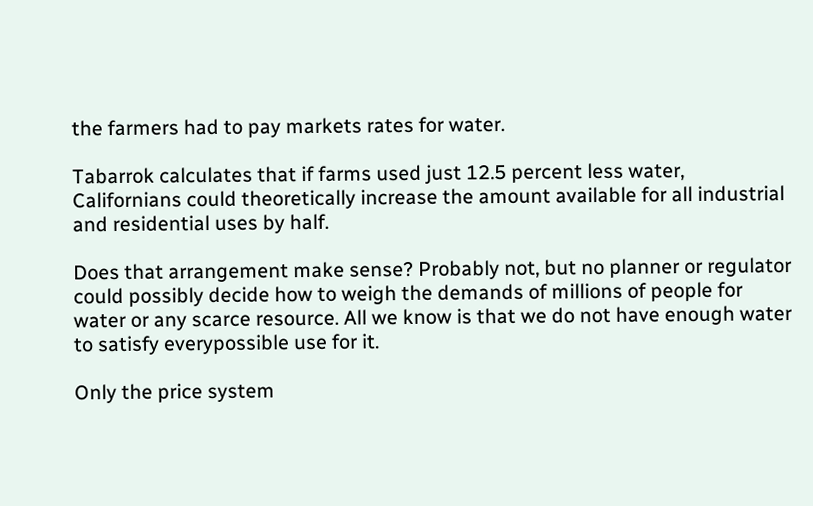the farmers had to pay markets rates for water.

Tabarrok calculates that if farms used just 12.5 percent less water, Californians could theoretically increase the amount available for all industrial and residential uses by half.

Does that arrangement make sense? Probably not, but no planner or regulator could possibly decide how to weigh the demands of millions of people for water or any scarce resource. All we know is that we do not have enough water to satisfy everypossible use for it.

Only the price system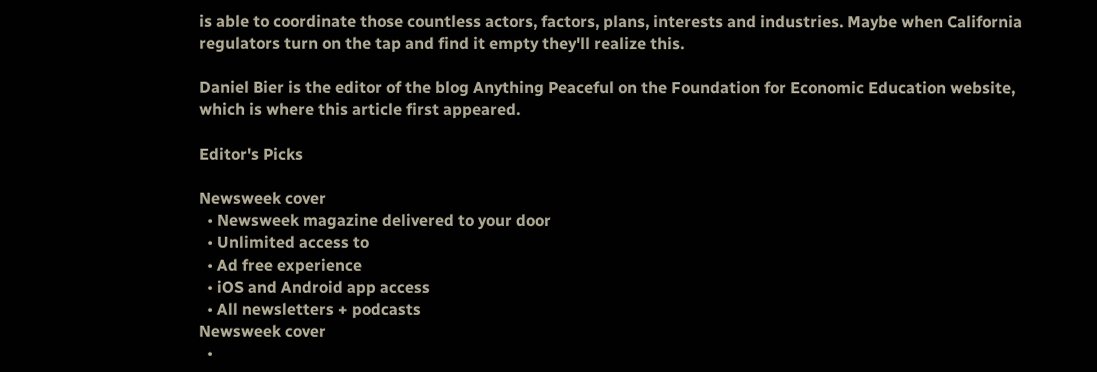is able to coordinate those countless actors, factors, plans, interests and industries. Maybe when California regulators turn on the tap and find it empty they'll realize this.

Daniel Bier is the editor of the blog Anything Peaceful on the Foundation for Economic Education website, which is where this article first appeared.

Editor's Picks

Newsweek cover
  • Newsweek magazine delivered to your door
  • Unlimited access to
  • Ad free experience
  • iOS and Android app access
  • All newsletters + podcasts
Newsweek cover
  •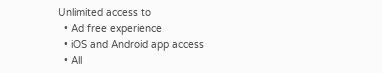Unlimited access to
  • Ad free experience
  • iOS and Android app access
  • All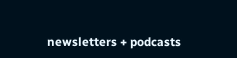newsletters + podcasts